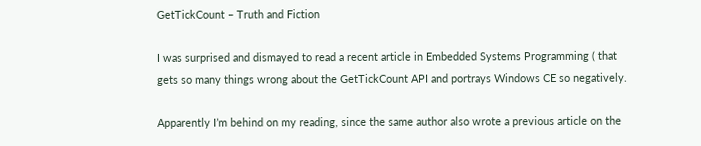GetTickCount – Truth and Fiction

I was surprised and dismayed to read a recent article in Embedded Systems Programming ( that gets so many things wrong about the GetTickCount API and portrays Windows CE so negatively.

Apparently I’m behind on my reading, since the same author also wrote a previous article on the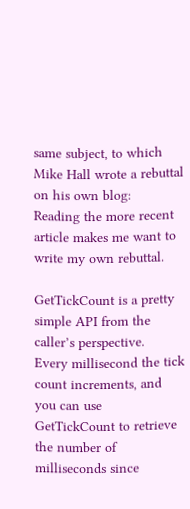same subject, to which Mike Hall wrote a rebuttal on his own blog:  Reading the more recent article makes me want to write my own rebuttal.

GetTickCount is a pretty simple API from the caller’s perspective.  Every millisecond the tick count increments, and you can use GetTickCount to retrieve the number of milliseconds since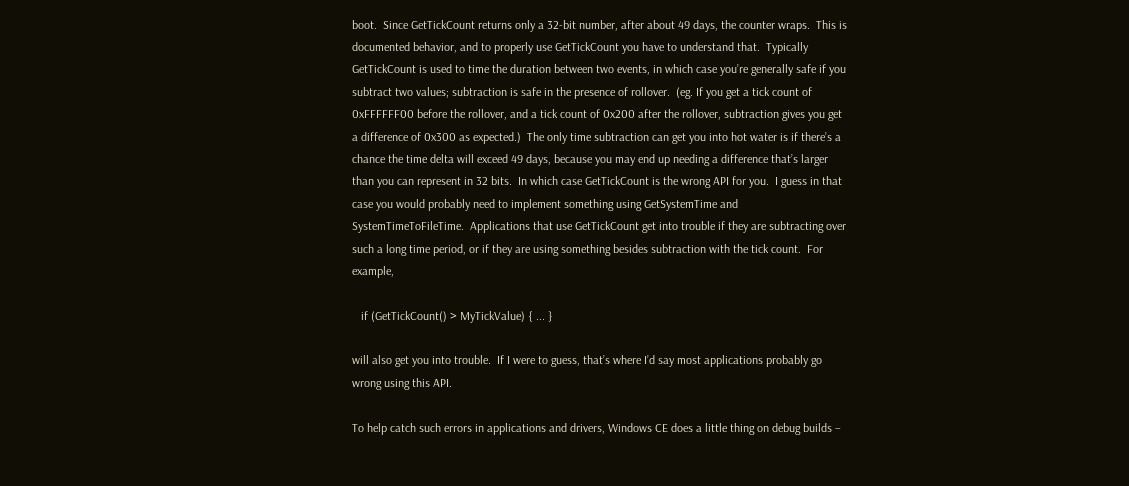boot.  Since GetTickCount returns only a 32-bit number, after about 49 days, the counter wraps.  This is documented behavior, and to properly use GetTickCount you have to understand that.  Typically GetTickCount is used to time the duration between two events, in which case you’re generally safe if you subtract two values; subtraction is safe in the presence of rollover.  (eg. If you get a tick count of 0xFFFFFF00 before the rollover, and a tick count of 0x200 after the rollover, subtraction gives you get a difference of 0x300 as expected.)  The only time subtraction can get you into hot water is if there’s a chance the time delta will exceed 49 days, because you may end up needing a difference that’s larger than you can represent in 32 bits.  In which case GetTickCount is the wrong API for you.  I guess in that case you would probably need to implement something using GetSystemTime and SystemTimeToFileTime.  Applications that use GetTickCount get into trouble if they are subtracting over such a long time period, or if they are using something besides subtraction with the tick count.  For example,

   if (GetTickCount() > MyTickValue) { ... }

will also get you into trouble.  If I were to guess, that’s where I’d say most applications probably go wrong using this API.

To help catch such errors in applications and drivers, Windows CE does a little thing on debug builds –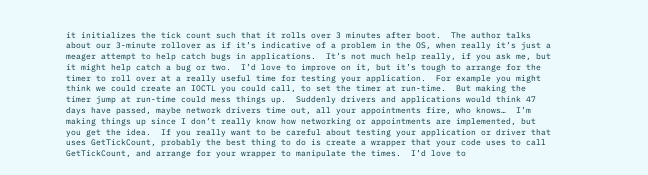it initializes the tick count such that it rolls over 3 minutes after boot.  The author talks about our 3-minute rollover as if it’s indicative of a problem in the OS, when really it’s just a meager attempt to help catch bugs in applications.  It’s not much help really, if you ask me, but it might help catch a bug or two.  I’d love to improve on it, but it’s tough to arrange for the timer to roll over at a really useful time for testing your application.  For example you might think we could create an IOCTL you could call, to set the timer at run-time.  But making the timer jump at run-time could mess things up.  Suddenly drivers and applications would think 47 days have passed, maybe network drivers time out, all your appointments fire, who knows…  I’m making things up since I don’t really know how networking or appointments are implemented, but you get the idea.  If you really want to be careful about testing your application or driver that uses GetTickCount, probably the best thing to do is create a wrapper that your code uses to call GetTickCount, and arrange for your wrapper to manipulate the times.  I’d love to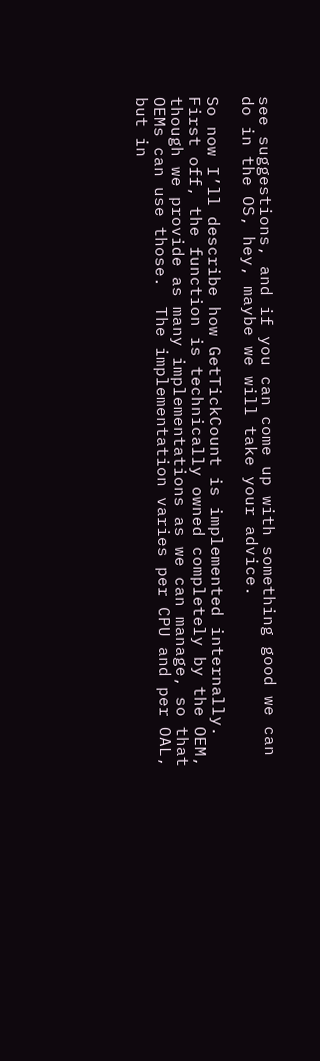see suggestions, and if you can come up with something good we can do in the OS, hey, maybe we will take your advice.

So now I’ll describe how GetTickCount is implemented internally.  First off, the function is technically owned completely by the OEM, though we provide as many implementations as we can manage, so that OEMs can use those.  The implementation varies per CPU and per OAL, but in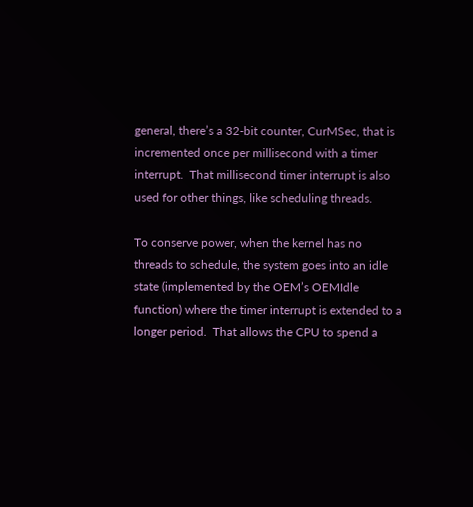general, there’s a 32-bit counter, CurMSec, that is incremented once per millisecond with a timer interrupt.  That millisecond timer interrupt is also used for other things, like scheduling threads.

To conserve power, when the kernel has no threads to schedule, the system goes into an idle state (implemented by the OEM’s OEMIdle function) where the timer interrupt is extended to a longer period.  That allows the CPU to spend a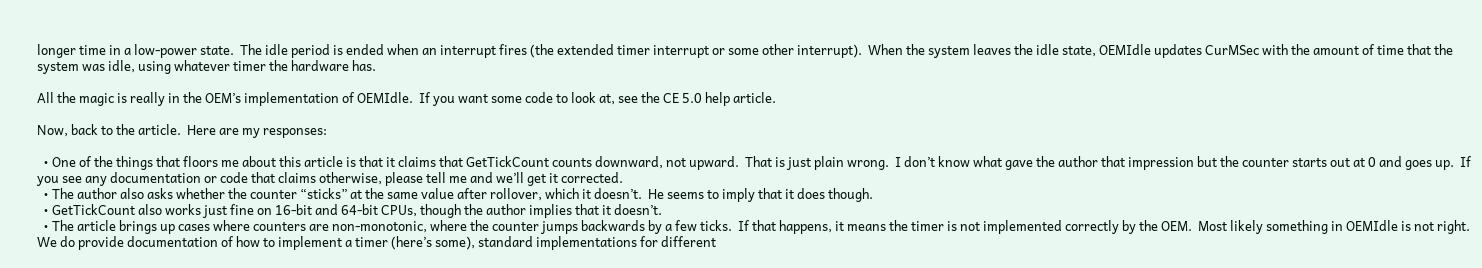longer time in a low-power state.  The idle period is ended when an interrupt fires (the extended timer interrupt or some other interrupt).  When the system leaves the idle state, OEMIdle updates CurMSec with the amount of time that the system was idle, using whatever timer the hardware has.

All the magic is really in the OEM’s implementation of OEMIdle.  If you want some code to look at, see the CE 5.0 help article.

Now, back to the article.  Here are my responses:

  • One of the things that floors me about this article is that it claims that GetTickCount counts downward, not upward.  That is just plain wrong.  I don’t know what gave the author that impression but the counter starts out at 0 and goes up.  If you see any documentation or code that claims otherwise, please tell me and we’ll get it corrected.
  • The author also asks whether the counter “sticks” at the same value after rollover, which it doesn’t.  He seems to imply that it does though.
  • GetTickCount also works just fine on 16-bit and 64-bit CPUs, though the author implies that it doesn’t.
  • The article brings up cases where counters are non-monotonic, where the counter jumps backwards by a few ticks.  If that happens, it means the timer is not implemented correctly by the OEM.  Most likely something in OEMIdle is not right.  We do provide documentation of how to implement a timer (here’s some), standard implementations for different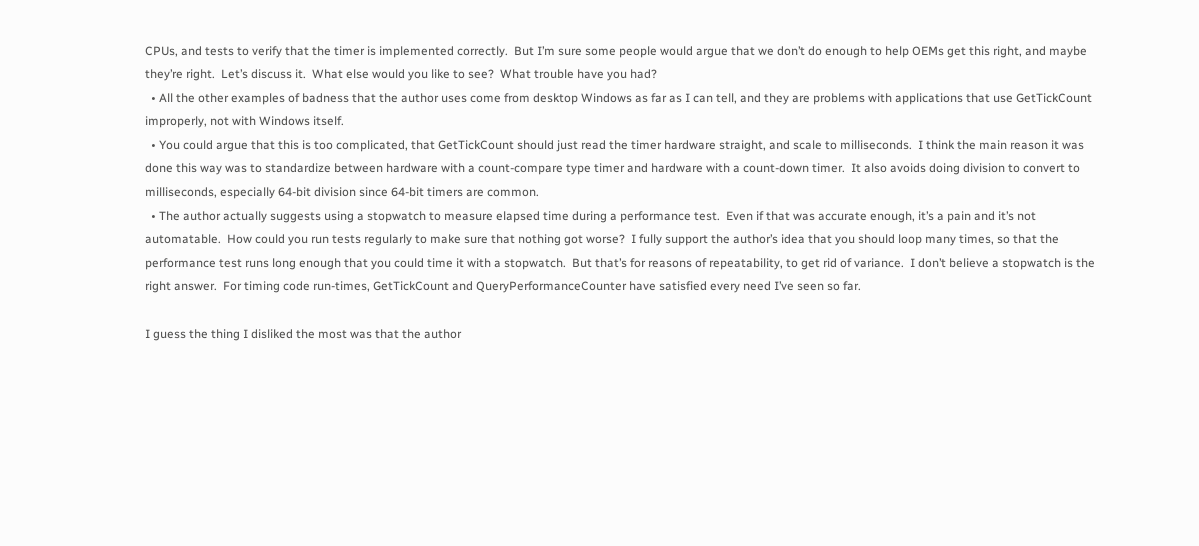CPUs, and tests to verify that the timer is implemented correctly.  But I’m sure some people would argue that we don’t do enough to help OEMs get this right, and maybe they’re right.  Let’s discuss it.  What else would you like to see?  What trouble have you had?
  • All the other examples of badness that the author uses come from desktop Windows as far as I can tell, and they are problems with applications that use GetTickCount improperly, not with Windows itself.
  • You could argue that this is too complicated, that GetTickCount should just read the timer hardware straight, and scale to milliseconds.  I think the main reason it was done this way was to standardize between hardware with a count-compare type timer and hardware with a count-down timer.  It also avoids doing division to convert to milliseconds, especially 64-bit division since 64-bit timers are common.
  • The author actually suggests using a stopwatch to measure elapsed time during a performance test.  Even if that was accurate enough, it’s a pain and it’s not automatable.  How could you run tests regularly to make sure that nothing got worse?  I fully support the author’s idea that you should loop many times, so that the performance test runs long enough that you could time it with a stopwatch.  But that’s for reasons of repeatability, to get rid of variance.  I don’t believe a stopwatch is the right answer.  For timing code run-times, GetTickCount and QueryPerformanceCounter have satisfied every need I’ve seen so far.

I guess the thing I disliked the most was that the author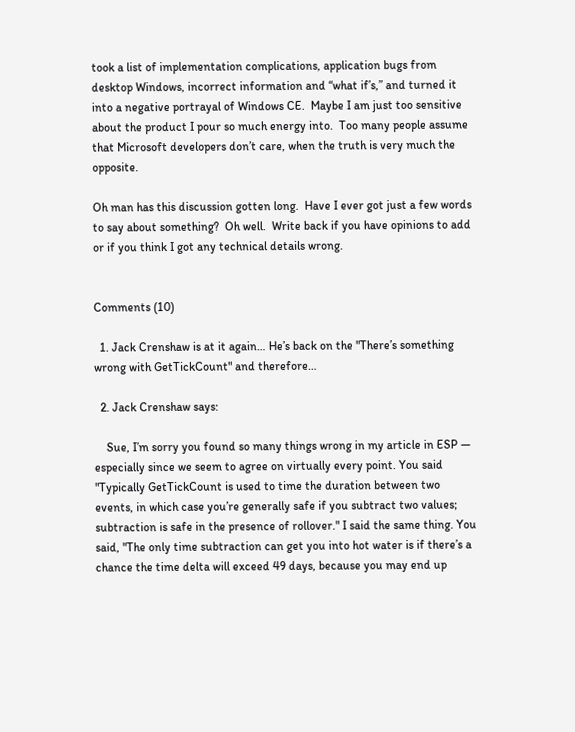took a list of implementation complications, application bugs from desktop Windows, incorrect information and “what if’s,” and turned it into a negative portrayal of Windows CE.  Maybe I am just too sensitive about the product I pour so much energy into.  Too many people assume that Microsoft developers don’t care, when the truth is very much the opposite.

Oh man has this discussion gotten long.  Have I ever got just a few words to say about something?  Oh well.  Write back if you have opinions to add or if you think I got any technical details wrong.


Comments (10)

  1. Jack Crenshaw is at it again… He’s back on the "There’s something wrong with GetTickCount" and therefore…

  2. Jack Crenshaw says:

    Sue, I’m sorry you found so many things wrong in my article in ESP — especially since we seem to agree on virtually every point. You said "Typically GetTickCount is used to time the duration between two events, in which case you’re generally safe if you subtract two values; subtraction is safe in the presence of rollover." I said the same thing. You said, "The only time subtraction can get you into hot water is if there’s a chance the time delta will exceed 49 days, because you may end up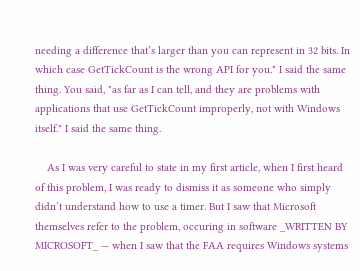needing a difference that’s larger than you can represent in 32 bits. In which case GetTickCount is the wrong API for you." I said the same thing. You said, "as far as I can tell, and they are problems with applications that use GetTickCount improperly, not with Windows itself." I said the same thing.

    As I was very careful to state in my first article, when I first heard of this problem, I was ready to dismiss it as someone who simply didn’t understand how to use a timer. But I saw that Microsoft themselves refer to the problem, occuring in software _WRITTEN BY MICROSOFT_ — when I saw that the FAA requires Windows systems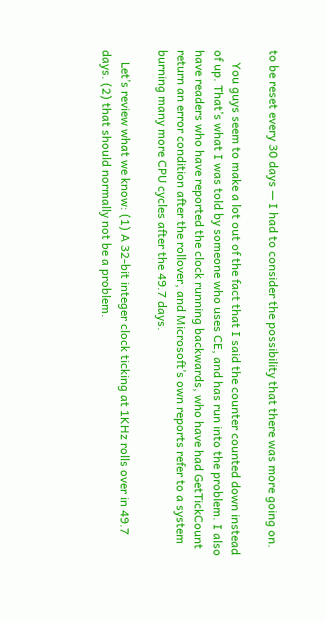to be reset every 30 days — I had to consider the possibility that there was more going on.

    You guys seem to make a lot out of the fact that I said the counter counted down instead of up. That’s what I was told by someone who uses CE, and has run into the problem. I also have readers who have reported the clock running backwards, who have had GetTickCount return an error condition after the rollover, and Microsoft’s own reports refer to a system burning many more CPU cycles after the 49.7 days.

    Let’s review what we know: (1) A 32-bit integer clock ticking at 1KHz rolls over in 49.7 days. (2) that should normally not be a problem.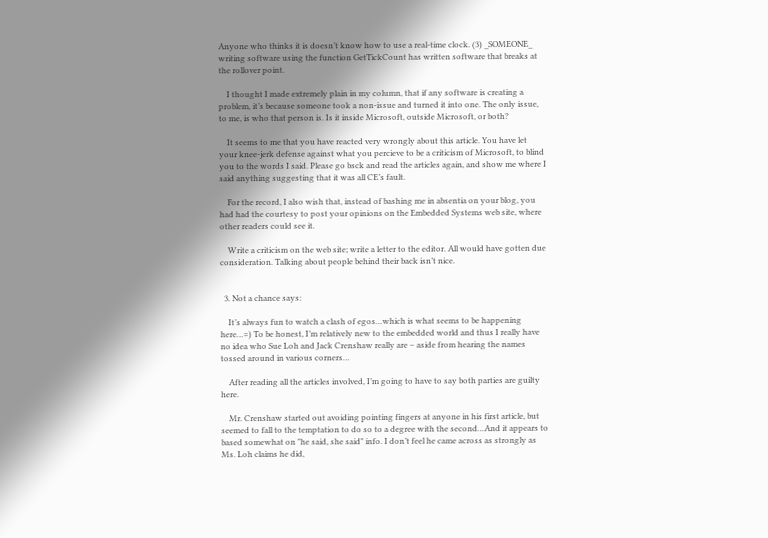Anyone who thinks it is doesn’t know how to use a real-time clock. (3) _SOMEONE_ writing software using the function GetTickCount has written software that breaks at the rollover point.

    I thought I made extremely plain in my column, that if any software is creating a problem, it’s because someone took a non-issue and turned it into one. The only issue, to me, is who that person is. Is it inside Microsoft, outside Microsoft, or both?

    It seems to me that you have reacted very wrongly about this article. You have let your knee-jerk defense against what you percieve to be a criticism of Microsoft, to blind you to the words I said. Please go bsck and read the articles again, and show me where I said anything suggesting that it was all CE’s fault.

    For the record, I also wish that, instead of bashing me in absentia on your blog, you had had the courtesy to post your opinions on the Embedded Systems web site, where other readers could see it.

    Write a criticism on the web site; write a letter to the editor. All would have gotten due consideration. Talking about people behind their back isn’t nice.


  3. Not a chance says:

    It’s always fun to watch a clash of egos…which is what seems to be happening here…=) To be honest, I’m relatively new to the embedded world and thus I really have no idea who Sue Loh and Jack Crenshaw really are – aside from hearing the names tossed around in various corners…

    After reading all the articles involved, I’m going to have to say both parties are guilty here.

    Mr. Crenshaw started out avoiding pointing fingers at anyone in his first article, but seemed to fall to the temptation to do so to a degree with the second…And it appears to based somewhat on "he said, she said" info. I don’t feel he came across as strongly as Ms. Loh claims he did,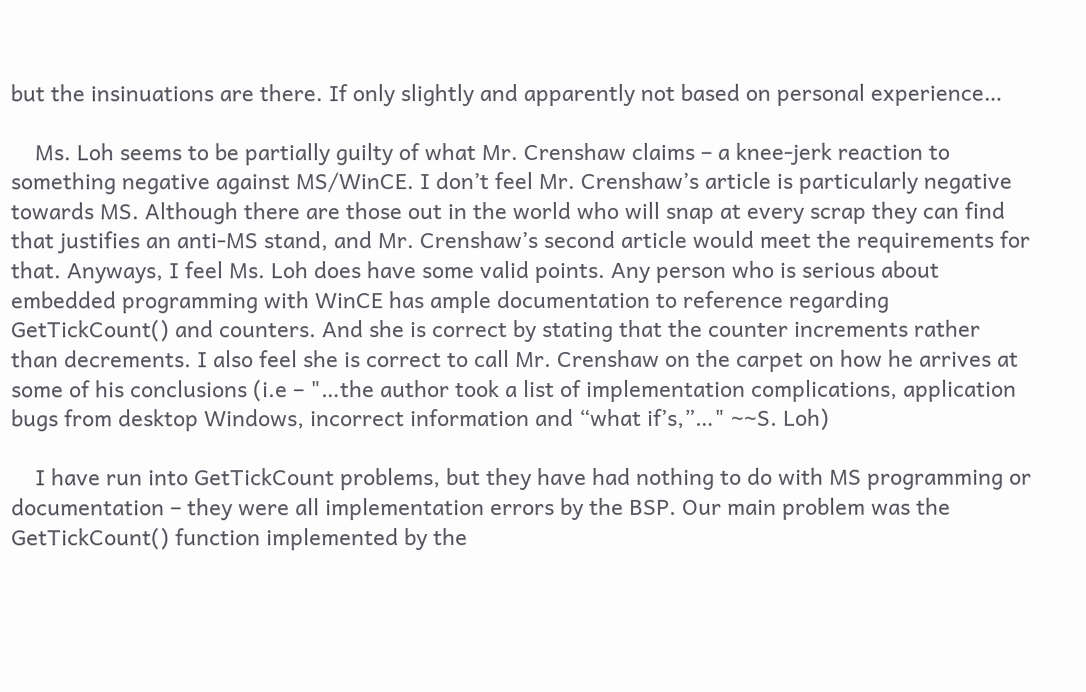but the insinuations are there. If only slightly and apparently not based on personal experience…

    Ms. Loh seems to be partially guilty of what Mr. Crenshaw claims – a knee-jerk reaction to something negative against MS/WinCE. I don’t feel Mr. Crenshaw’s article is particularly negative towards MS. Although there are those out in the world who will snap at every scrap they can find that justifies an anti-MS stand, and Mr. Crenshaw’s second article would meet the requirements for that. Anyways, I feel Ms. Loh does have some valid points. Any person who is serious about embedded programming with WinCE has ample documentation to reference regarding GetTickCount() and counters. And she is correct by stating that the counter increments rather than decrements. I also feel she is correct to call Mr. Crenshaw on the carpet on how he arrives at some of his conclusions (i.e – "…the author took a list of implementation complications, application bugs from desktop Windows, incorrect information and “what if’s,”…" ~~S. Loh)

    I have run into GetTickCount problems, but they have had nothing to do with MS programming or documentation – they were all implementation errors by the BSP. Our main problem was the GetTickCount() function implemented by the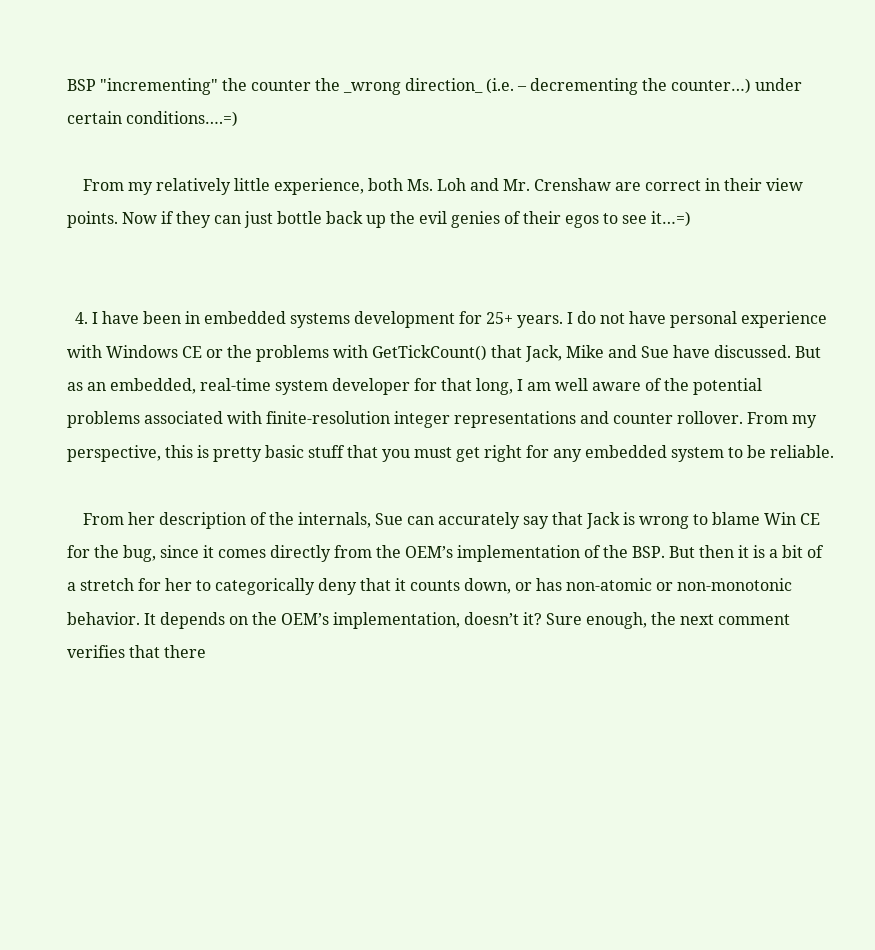BSP "incrementing" the counter the _wrong direction_ (i.e. – decrementing the counter…) under certain conditions….=)

    From my relatively little experience, both Ms. Loh and Mr. Crenshaw are correct in their view points. Now if they can just bottle back up the evil genies of their egos to see it…=)


  4. I have been in embedded systems development for 25+ years. I do not have personal experience with Windows CE or the problems with GetTickCount() that Jack, Mike and Sue have discussed. But as an embedded, real-time system developer for that long, I am well aware of the potential problems associated with finite-resolution integer representations and counter rollover. From my perspective, this is pretty basic stuff that you must get right for any embedded system to be reliable.

    From her description of the internals, Sue can accurately say that Jack is wrong to blame Win CE for the bug, since it comes directly from the OEM’s implementation of the BSP. But then it is a bit of a stretch for her to categorically deny that it counts down, or has non-atomic or non-monotonic behavior. It depends on the OEM’s implementation, doesn’t it? Sure enough, the next comment verifies that there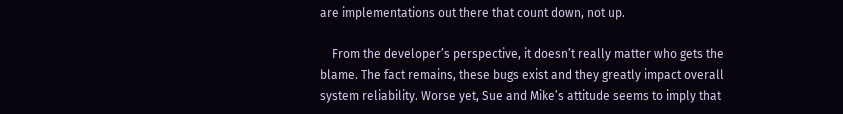are implementations out there that count down, not up.

    From the developer’s perspective, it doesn’t really matter who gets the blame. The fact remains, these bugs exist and they greatly impact overall system reliability. Worse yet, Sue and Mike’s attitude seems to imply that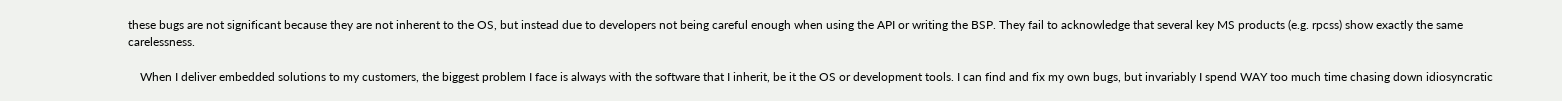these bugs are not significant because they are not inherent to the OS, but instead due to developers not being careful enough when using the API or writing the BSP. They fail to acknowledge that several key MS products (e.g. rpcss) show exactly the same carelessness.

    When I deliver embedded solutions to my customers, the biggest problem I face is always with the software that I inherit, be it the OS or development tools. I can find and fix my own bugs, but invariably I spend WAY too much time chasing down idiosyncratic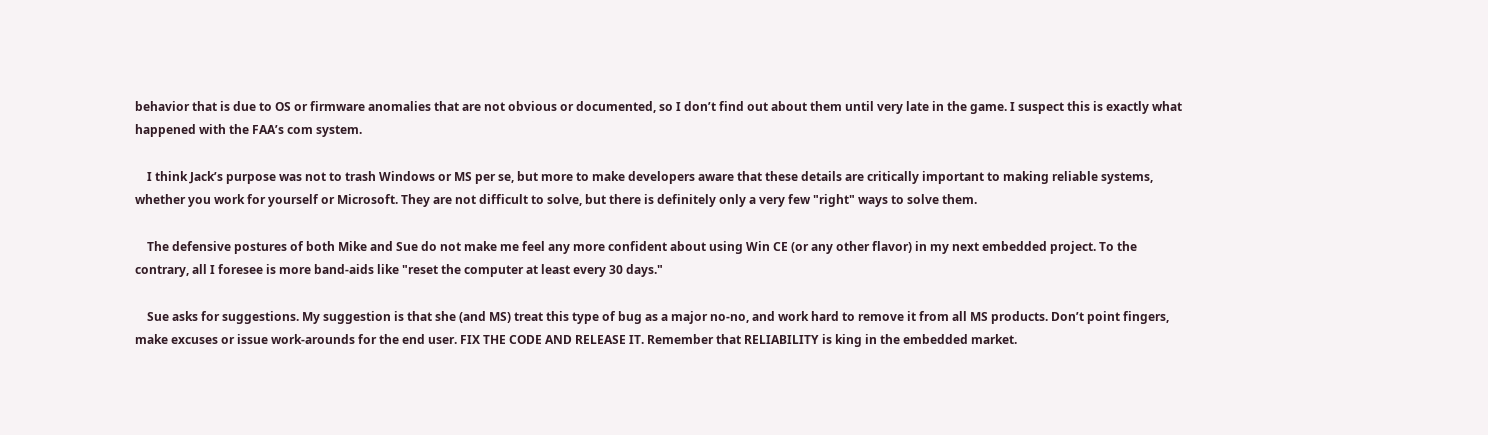behavior that is due to OS or firmware anomalies that are not obvious or documented, so I don’t find out about them until very late in the game. I suspect this is exactly what happened with the FAA’s com system.

    I think Jack’s purpose was not to trash Windows or MS per se, but more to make developers aware that these details are critically important to making reliable systems, whether you work for yourself or Microsoft. They are not difficult to solve, but there is definitely only a very few "right" ways to solve them.

    The defensive postures of both Mike and Sue do not make me feel any more confident about using Win CE (or any other flavor) in my next embedded project. To the contrary, all I foresee is more band-aids like "reset the computer at least every 30 days."

    Sue asks for suggestions. My suggestion is that she (and MS) treat this type of bug as a major no-no, and work hard to remove it from all MS products. Don’t point fingers, make excuses or issue work-arounds for the end user. FIX THE CODE AND RELEASE IT. Remember that RELIABILITY is king in the embedded market.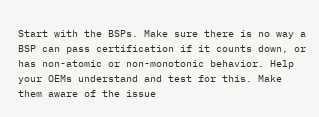Start with the BSPs. Make sure there is no way a BSP can pass certification if it counts down, or has non-atomic or non-monotonic behavior. Help your OEMs understand and test for this. Make them aware of the issue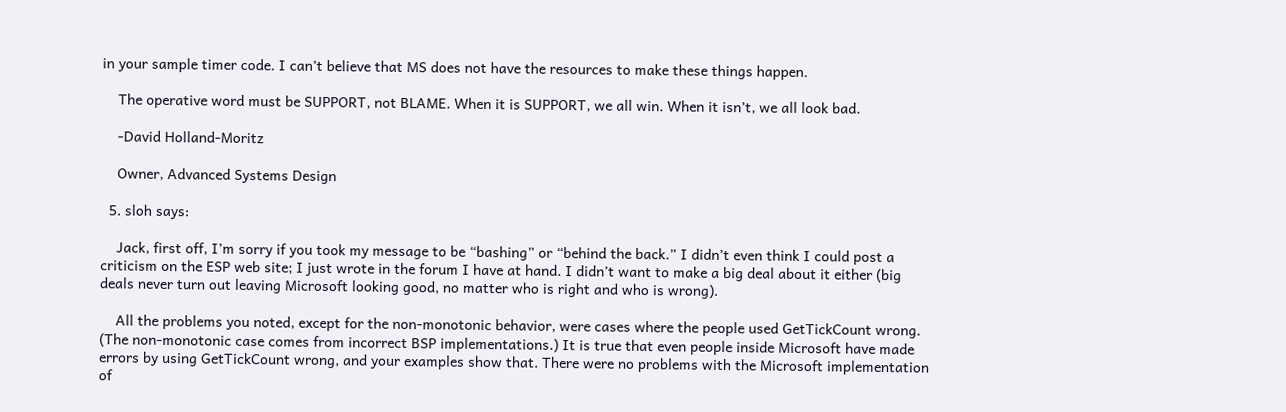in your sample timer code. I can’t believe that MS does not have the resources to make these things happen.

    The operative word must be SUPPORT, not BLAME. When it is SUPPORT, we all win. When it isn’t, we all look bad.

    -David Holland-Moritz

    Owner, Advanced Systems Design

  5. sloh says:

    Jack, first off, I’m sorry if you took my message to be “bashing” or “behind the back.” I didn’t even think I could post a criticism on the ESP web site; I just wrote in the forum I have at hand. I didn’t want to make a big deal about it either (big deals never turn out leaving Microsoft looking good, no matter who is right and who is wrong).

    All the problems you noted, except for the non-monotonic behavior, were cases where the people used GetTickCount wrong. (The non-monotonic case comes from incorrect BSP implementations.) It is true that even people inside Microsoft have made errors by using GetTickCount wrong, and your examples show that. There were no problems with the Microsoft implementation of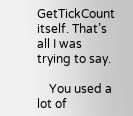GetTickCount itself. That’s all I was trying to say.

    You used a lot of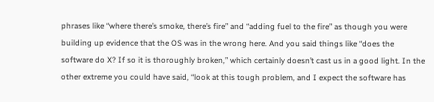phrases like “where there’s smoke, there’s fire” and “adding fuel to the fire” as though you were building up evidence that the OS was in the wrong here. And you said things like “does the software do X? If so it is thoroughly broken,” which certainly doesn’t cast us in a good light. In the other extreme you could have said, “look at this tough problem, and I expect the software has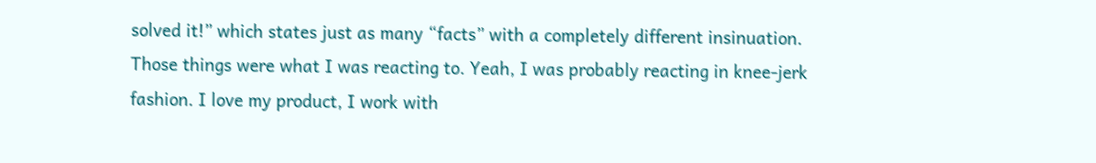solved it!” which states just as many “facts” with a completely different insinuation. Those things were what I was reacting to. Yeah, I was probably reacting in knee-jerk fashion. I love my product, I work with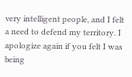very intelligent people, and I felt a need to defend my territory. I apologize again if you felt I was being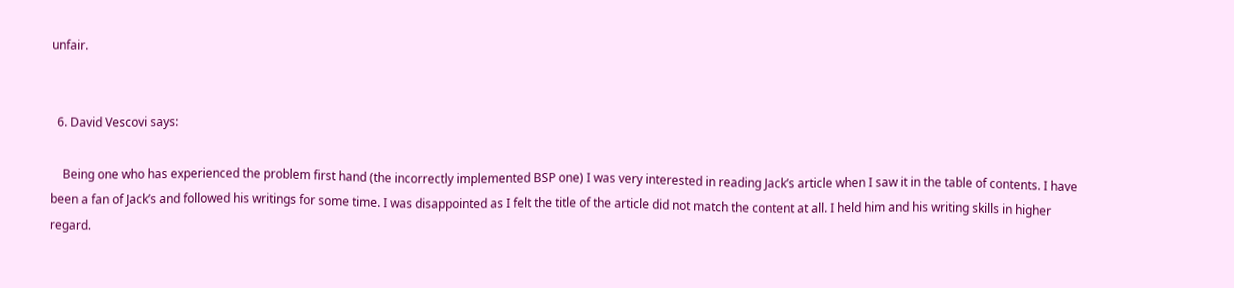unfair.


  6. David Vescovi says:

    Being one who has experienced the problem first hand (the incorrectly implemented BSP one) I was very interested in reading Jack’s article when I saw it in the table of contents. I have been a fan of Jack’s and followed his writings for some time. I was disappointed as I felt the title of the article did not match the content at all. I held him and his writing skills in higher regard.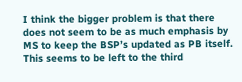I think the bigger problem is that there does not seem to be as much emphasis by MS to keep the BSP’s updated as PB itself. This seems to be left to the third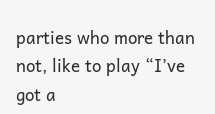parties who more than not, like to play “I’ve got a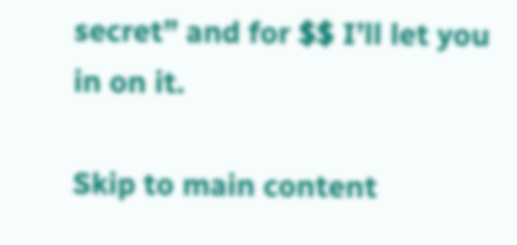secret” and for $$ I’ll let you in on it.

Skip to main content